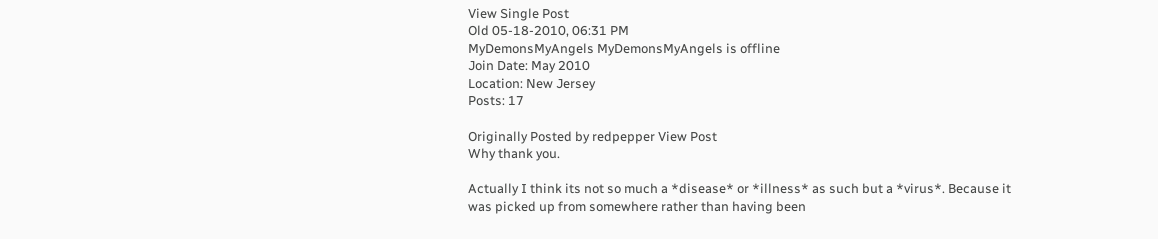View Single Post
Old 05-18-2010, 06:31 PM
MyDemonsMyAngels MyDemonsMyAngels is offline
Join Date: May 2010
Location: New Jersey
Posts: 17

Originally Posted by redpepper View Post
Why thank you.

Actually I think its not so much a *disease* or *illness* as such but a *virus*. Because it was picked up from somewhere rather than having been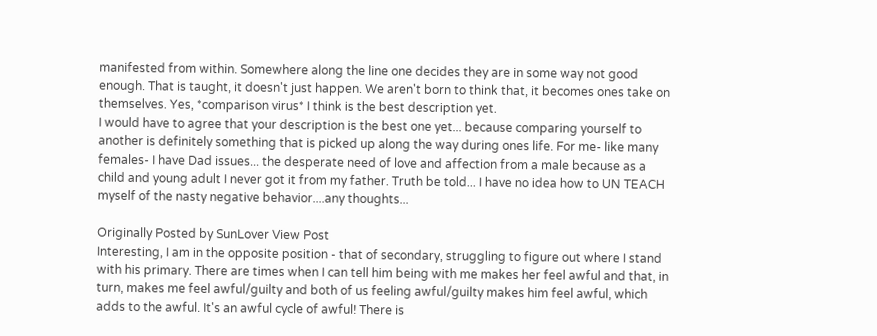manifested from within. Somewhere along the line one decides they are in some way not good enough. That is taught, it doesn't just happen. We aren't born to think that, it becomes ones take on themselves. Yes, *comparison virus* I think is the best description yet.
I would have to agree that your description is the best one yet... because comparing yourself to another is definitely something that is picked up along the way during ones life. For me- like many females- I have Dad issues... the desperate need of love and affection from a male because as a child and young adult I never got it from my father. Truth be told... I have no idea how to UN TEACH myself of the nasty negative behavior....any thoughts...

Originally Posted by SunLover View Post
Interesting, I am in the opposite position - that of secondary, struggling to figure out where I stand with his primary. There are times when I can tell him being with me makes her feel awful and that, in turn, makes me feel awful/guilty and both of us feeling awful/guilty makes him feel awful, which adds to the awful. It's an awful cycle of awful! There is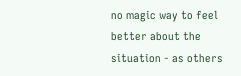no magic way to feel better about the situation - as others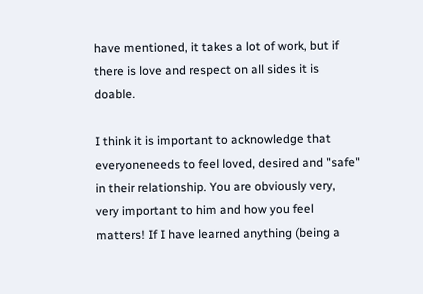have mentioned, it takes a lot of work, but if there is love and respect on all sides it is doable.

I think it is important to acknowledge that everyoneneeds to feel loved, desired and "safe" in their relationship. You are obviously very, very important to him and how you feel matters! If I have learned anything (being a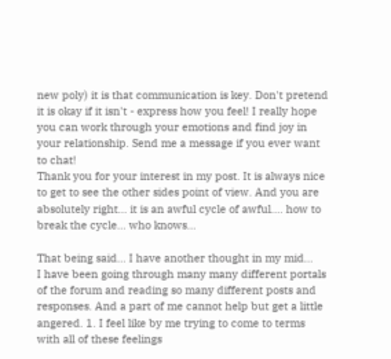new poly) it is that communication is key. Don't pretend it is okay if it isn't - express how you feel! I really hope you can work through your emotions and find joy in your relationship. Send me a message if you ever want to chat!
Thank you for your interest in my post. It is always nice to get to see the other sides point of view. And you are absolutely right... it is an awful cycle of awful.... how to break the cycle... who knows...

That being said... I have another thought in my mid...
I have been going through many many different portals of the forum and reading so many different posts and responses. And a part of me cannot help but get a little angered. 1. I feel like by me trying to come to terms with all of these feelings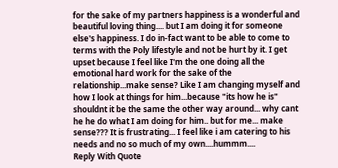for the sake of my partners happiness is a wonderful and beautiful loving thing.... but I am doing it for someone else's happiness. I do in-fact want to be able to come to terms with the Poly lifestyle and not be hurt by it. I get upset because I feel like I'm the one doing all the emotional hard work for the sake of the relationship...make sense? Like I am changing myself and how I look at things for him...because "its how he is" shouldnt it be the same the other way around... why cant he he do what I am doing for him.. but for me... make sense??? It is frustrating... I feel like i am catering to his needs and no so much of my own....hummm....
Reply With Quote